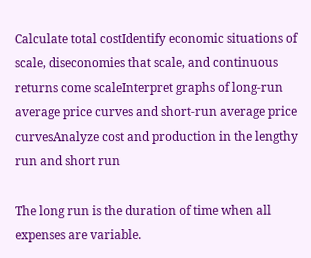Calculate total costIdentify economic situations of scale, diseconomies that scale, and continuous returns come scaleInterpret graphs of long-run average price curves and short-run average price curvesAnalyze cost and production in the lengthy run and short run

The long run is the duration of time when all expenses are variable.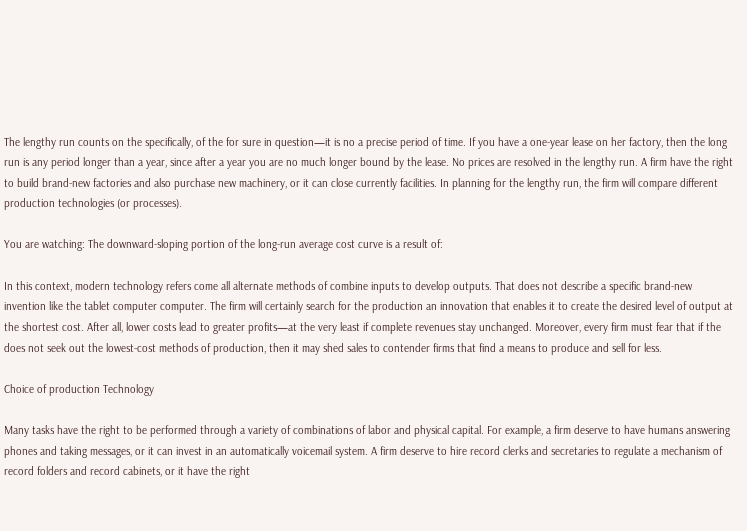The lengthy run counts on the specifically, of the for sure in question—it is no a precise period of time. If you have a one-year lease on her factory, then the long run is any period longer than a year, since after a year you are no much longer bound by the lease. No prices are resolved in the lengthy run. A firm have the right to build brand-new factories and also purchase new machinery, or it can close currently facilities. In planning for the lengthy run, the firm will compare different production technologies (or processes).

You are watching: The downward-sloping portion of the long-run average cost curve is a result of:

In this context, modern technology refers come all alternate methods of combine inputs to develop outputs. That does not describe a specific brand-new invention like the tablet computer computer. The firm will certainly search for the production an innovation that enables it to create the desired level of output at the shortest cost. After all, lower costs lead to greater profits—at the very least if complete revenues stay unchanged. Moreover, every firm must fear that if the does not seek out the lowest-cost methods of production, then it may shed sales to contender firms that find a means to produce and sell for less.

Choice of production Technology

Many tasks have the right to be performed through a variety of combinations of labor and physical capital. For example, a firm deserve to have humans answering phones and taking messages, or it can invest in an automatically voicemail system. A firm deserve to hire record clerks and secretaries to regulate a mechanism of record folders and record cabinets, or it have the right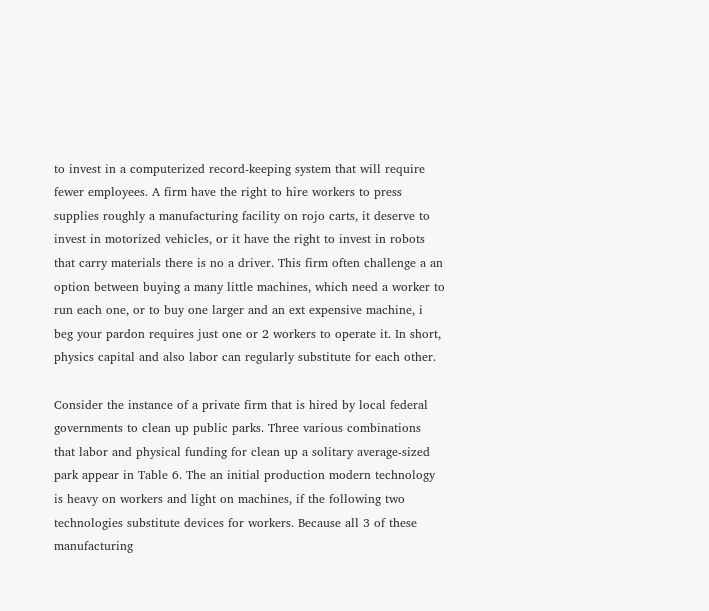to invest in a computerized record-keeping system that will require fewer employees. A firm have the right to hire workers to press supplies roughly a manufacturing facility on rojo carts, it deserve to invest in motorized vehicles, or it have the right to invest in robots that carry materials there is no a driver. This firm often challenge a an option between buying a many little machines, which need a worker to run each one, or to buy one larger and an ext expensive machine, i beg your pardon requires just one or 2 workers to operate it. In short, physics capital and also labor can regularly substitute for each other.

Consider the instance of a private firm that is hired by local federal governments to clean up public parks. Three various combinations that labor and physical funding for clean up a solitary average-sized park appear in Table 6. The an initial production modern technology is heavy on workers and light on machines, if the following two technologies substitute devices for workers. Because all 3 of these manufacturing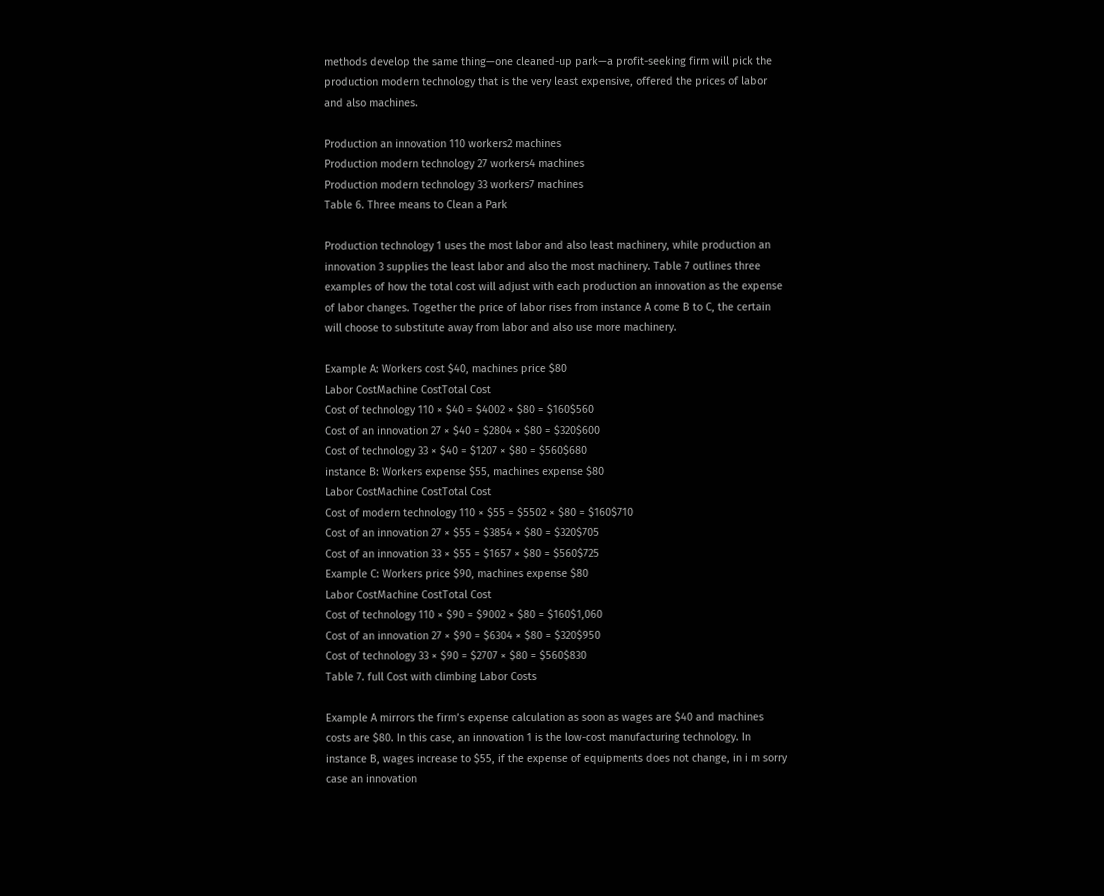methods develop the same thing—one cleaned-up park—a profit-seeking firm will pick the production modern technology that is the very least expensive, offered the prices of labor and also machines.

Production an innovation 110 workers2 machines
Production modern technology 27 workers4 machines
Production modern technology 33 workers7 machines
Table 6. Three means to Clean a Park

Production technology 1 uses the most labor and also least machinery, while production an innovation 3 supplies the least labor and also the most machinery. Table 7 outlines three examples of how the total cost will adjust with each production an innovation as the expense of labor changes. Together the price of labor rises from instance A come B to C, the certain will choose to substitute away from labor and also use more machinery.

Example A: Workers cost $40, machines price $80
Labor CostMachine CostTotal Cost
Cost of technology 110 × $40 = $4002 × $80 = $160$560
Cost of an innovation 27 × $40 = $2804 × $80 = $320$600
Cost of technology 33 × $40 = $1207 × $80 = $560$680
instance B: Workers expense $55, machines expense $80
Labor CostMachine CostTotal Cost
Cost of modern technology 110 × $55 = $5502 × $80 = $160$710
Cost of an innovation 27 × $55 = $3854 × $80 = $320$705
Cost of an innovation 33 × $55 = $1657 × $80 = $560$725
Example C: Workers price $90, machines expense $80
Labor CostMachine CostTotal Cost
Cost of technology 110 × $90 = $9002 × $80 = $160$1,060
Cost of an innovation 27 × $90 = $6304 × $80 = $320$950
Cost of technology 33 × $90 = $2707 × $80 = $560$830
Table 7. full Cost with climbing Labor Costs

Example A mirrors the firm’s expense calculation as soon as wages are $40 and machines costs are $80. In this case, an innovation 1 is the low-cost manufacturing technology. In instance B, wages increase to $55, if the expense of equipments does not change, in i m sorry case an innovation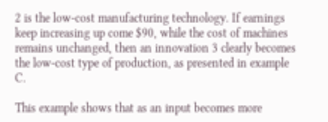2 is the low-cost manufacturing technology. If earnings keep increasing up come $90, while the cost of machines remains unchanged, then an innovation 3 clearly becomes the low-cost type of production, as presented in example C.

This example shows that as an input becomes more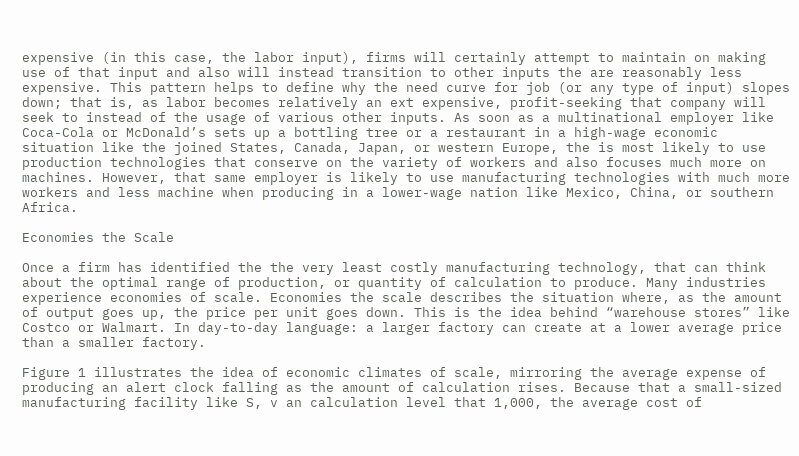expensive (in this case, the labor input), firms will certainly attempt to maintain on making use of that input and also will instead transition to other inputs the are reasonably less expensive. This pattern helps to define why the need curve for job (or any type of input) slopes down; that is, as labor becomes relatively an ext expensive, profit-seeking that company will seek to instead of the usage of various other inputs. As soon as a multinational employer like Coca-Cola or McDonald’s sets up a bottling tree or a restaurant in a high-wage economic situation like the joined States, Canada, Japan, or western Europe, the is most likely to use production technologies that conserve on the variety of workers and also focuses much more on machines. However, that same employer is likely to use manufacturing technologies with much more workers and less machine when producing in a lower-wage nation like Mexico, China, or southern Africa.

Economies the Scale

Once a firm has identified the the very least costly manufacturing technology, that can think about the optimal range of production, or quantity of calculation to produce. Many industries experience economies of scale. Economies the scale describes the situation where, as the amount of output goes up, the price per unit goes down. This is the idea behind “warehouse stores” like Costco or Walmart. In day-to-day language: a larger factory can create at a lower average price than a smaller factory.

Figure 1 illustrates the idea of economic climates of scale, mirroring the average expense of producing an alert clock falling as the amount of calculation rises. Because that a small-sized manufacturing facility like S, v an calculation level that 1,000, the average cost of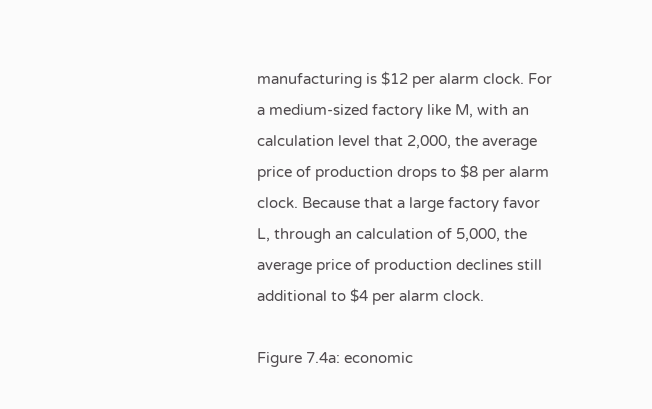manufacturing is $12 per alarm clock. For a medium-sized factory like M, with an calculation level that 2,000, the average price of production drops to $8 per alarm clock. Because that a large factory favor L, through an calculation of 5,000, the average price of production declines still additional to $4 per alarm clock.

Figure 7.4a: economic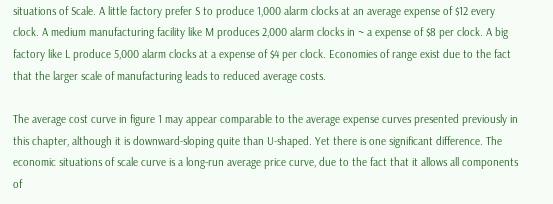situations of Scale. A little factory prefer S to produce 1,000 alarm clocks at an average expense of $12 every clock. A medium manufacturing facility like M produces 2,000 alarm clocks in ~ a expense of $8 per clock. A big factory like L produce 5,000 alarm clocks at a expense of $4 per clock. Economies of range exist due to the fact that the larger scale of manufacturing leads to reduced average costs.

The average cost curve in figure 1 may appear comparable to the average expense curves presented previously in this chapter, although it is downward-sloping quite than U-shaped. Yet there is one significant difference. The economic situations of scale curve is a long-run average price curve, due to the fact that it allows all components of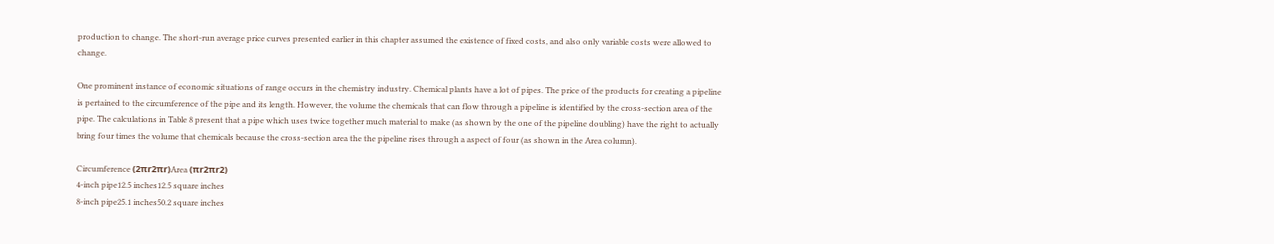production to change. The short-run average price curves presented earlier in this chapter assumed the existence of fixed costs, and also only variable costs were allowed to change.

One prominent instance of economic situations of range occurs in the chemistry industry. Chemical plants have a lot of pipes. The price of the products for creating a pipeline is pertained to the circumference of the pipe and its length. However, the volume the chemicals that can flow through a pipeline is identified by the cross-section area of the pipe. The calculations in Table 8 present that a pipe which uses twice together much material to make (as shown by the one of the pipeline doubling) have the right to actually bring four times the volume that chemicals because the cross-section area the the pipeline rises through a aspect of four (as shown in the Area column).

Circumference (2πr2πr)Area (πr2πr2)
4-inch pipe12.5 inches12.5 square inches
8-inch pipe25.1 inches50.2 square inches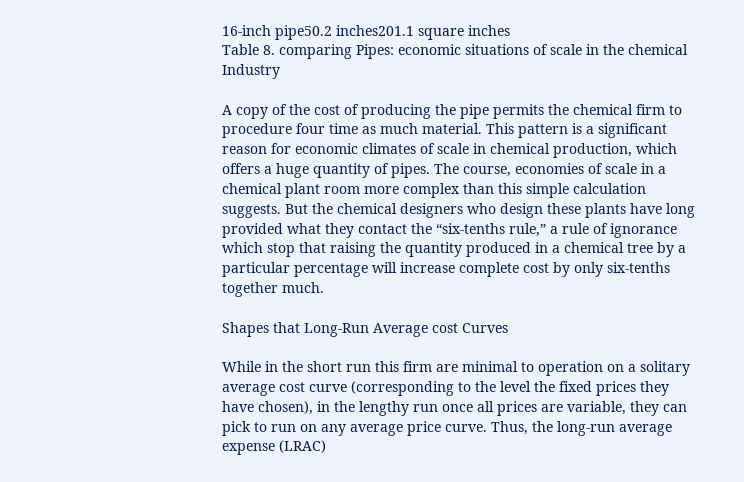16-inch pipe50.2 inches201.1 square inches
Table 8. comparing Pipes: economic situations of scale in the chemical Industry

A copy of the cost of producing the pipe permits the chemical firm to procedure four time as much material. This pattern is a significant reason for economic climates of scale in chemical production, which offers a huge quantity of pipes. The course, economies of scale in a chemical plant room more complex than this simple calculation suggests. But the chemical designers who design these plants have long provided what they contact the “six-tenths rule,” a rule of ignorance which stop that raising the quantity produced in a chemical tree by a particular percentage will increase complete cost by only six-tenths together much.

Shapes that Long-Run Average cost Curves

While in the short run this firm are minimal to operation on a solitary average cost curve (corresponding to the level the fixed prices they have chosen), in the lengthy run once all prices are variable, they can pick to run on any average price curve. Thus, the long-run average expense (LRAC)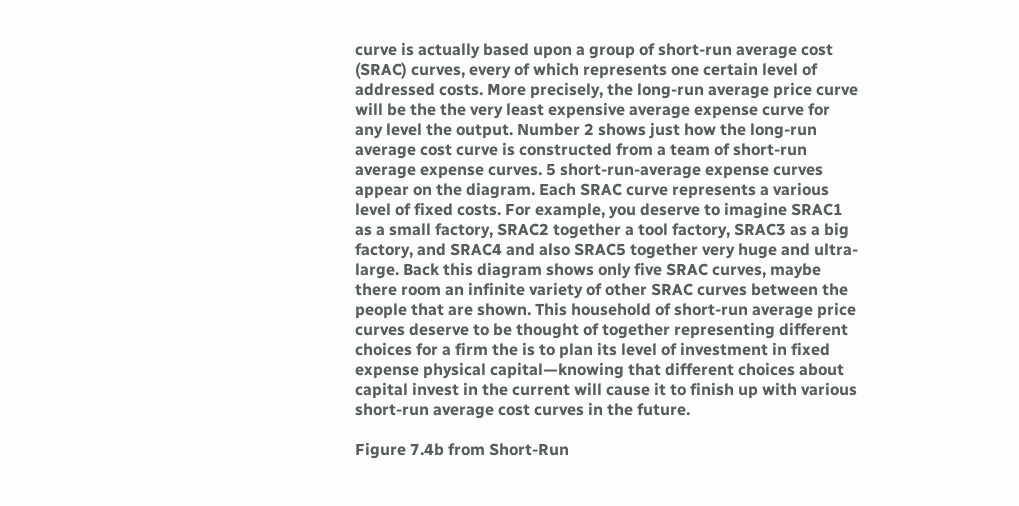curve is actually based upon a group of short-run average cost (SRAC) curves, every of which represents one certain level of addressed costs. More precisely, the long-run average price curve will be the the very least expensive average expense curve for any level the output. Number 2 shows just how the long-run average cost curve is constructed from a team of short-run average expense curves. 5 short-run-average expense curves appear on the diagram. Each SRAC curve represents a various level of fixed costs. For example, you deserve to imagine SRAC1 as a small factory, SRAC2 together a tool factory, SRAC3 as a big factory, and SRAC4 and also SRAC5 together very huge and ultra-large. Back this diagram shows only five SRAC curves, maybe there room an infinite variety of other SRAC curves between the people that are shown. This household of short-run average price curves deserve to be thought of together representing different choices for a firm the is to plan its level of investment in fixed expense physical capital—knowing that different choices about capital invest in the current will cause it to finish up with various short-run average cost curves in the future.

Figure 7.4b from Short-Run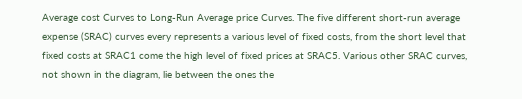Average cost Curves to Long-Run Average price Curves. The five different short-run average expense (SRAC) curves every represents a various level of fixed costs, from the short level that fixed costs at SRAC1 come the high level of fixed prices at SRAC5. Various other SRAC curves, not shown in the diagram, lie between the ones the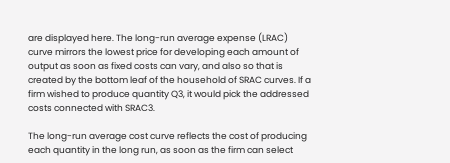are displayed here. The long-run average expense (LRAC) curve mirrors the lowest price for developing each amount of output as soon as fixed costs can vary, and also so that is created by the bottom leaf of the household of SRAC curves. If a firm wished to produce quantity Q3, it would pick the addressed costs connected with SRAC3.

The long-run average cost curve reflects the cost of producing each quantity in the long run, as soon as the firm can select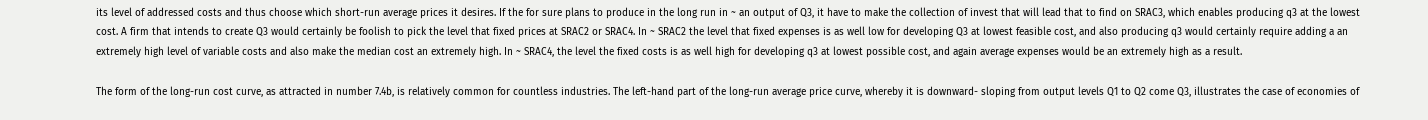its level of addressed costs and thus choose which short-run average prices it desires. If the for sure plans to produce in the long run in ~ an output of Q3, it have to make the collection of invest that will lead that to find on SRAC3, which enables producing q3 at the lowest cost. A firm that intends to create Q3 would certainly be foolish to pick the level that fixed prices at SRAC2 or SRAC4. In ~ SRAC2 the level that fixed expenses is as well low for developing Q3 at lowest feasible cost, and also producing q3 would certainly require adding a an extremely high level of variable costs and also make the median cost an extremely high. In ~ SRAC4, the level the fixed costs is as well high for developing q3 at lowest possible cost, and again average expenses would be an extremely high as a result.

The form of the long-run cost curve, as attracted in number 7.4b, is relatively common for countless industries. The left-hand part of the long-run average price curve, whereby it is downward- sloping from output levels Q1 to Q2 come Q3, illustrates the case of economies of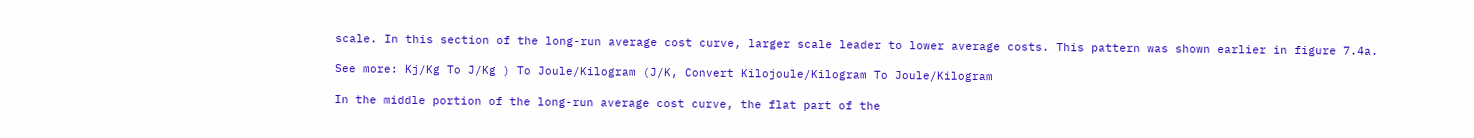scale. In this section of the long-run average cost curve, larger scale leader to lower average costs. This pattern was shown earlier in figure 7.4a.

See more: Kj/Kg To J/Kg ) To Joule/Kilogram (J/K, Convert Kilojoule/Kilogram To Joule/Kilogram

In the middle portion of the long-run average cost curve, the flat part of the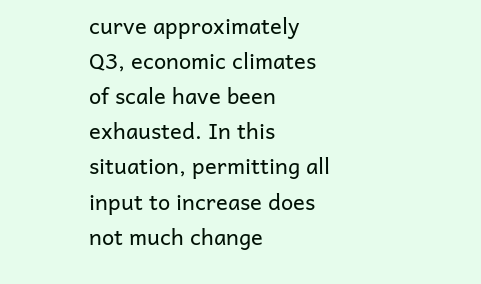curve approximately Q3, economic climates of scale have been exhausted. In this situation, permitting all input to increase does not much change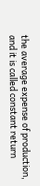the average expense of production, and it is called constant return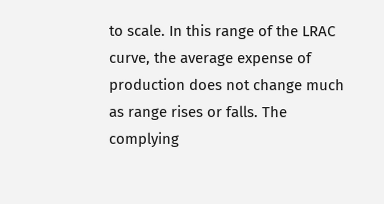to scale. In this range of the LRAC curve, the average expense of production does not change much as range rises or falls. The complying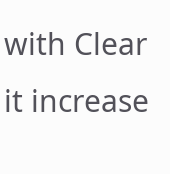with Clear it increase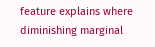feature explains where diminishing marginal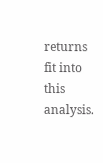returns fit into this analysis.